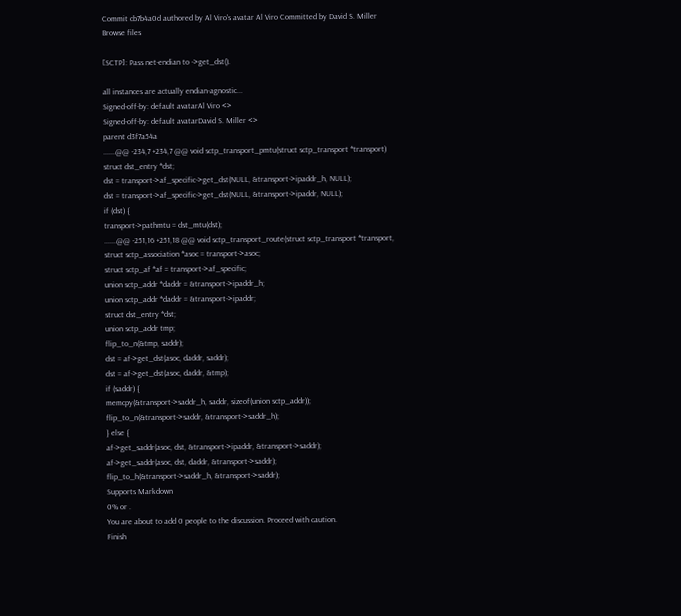Commit cb7b4a0d authored by Al Viro's avatar Al Viro Committed by David S. Miller
Browse files

[SCTP]: Pass net-endian to ->get_dst().

all instances are actually endian-agnostic...
Signed-off-by: default avatarAl Viro <>
Signed-off-by: default avatarDavid S. Miller <>
parent d3f7a54a
......@@ -234,7 +234,7 @@ void sctp_transport_pmtu(struct sctp_transport *transport)
struct dst_entry *dst;
dst = transport->af_specific->get_dst(NULL, &transport->ipaddr_h, NULL);
dst = transport->af_specific->get_dst(NULL, &transport->ipaddr, NULL);
if (dst) {
transport->pathmtu = dst_mtu(dst);
......@@ -251,16 +251,18 @@ void sctp_transport_route(struct sctp_transport *transport,
struct sctp_association *asoc = transport->asoc;
struct sctp_af *af = transport->af_specific;
union sctp_addr *daddr = &transport->ipaddr_h;
union sctp_addr *daddr = &transport->ipaddr;
struct dst_entry *dst;
union sctp_addr tmp;
flip_to_n(&tmp, saddr);
dst = af->get_dst(asoc, daddr, saddr);
dst = af->get_dst(asoc, daddr, &tmp);
if (saddr) {
memcpy(&transport->saddr_h, saddr, sizeof(union sctp_addr));
flip_to_n(&transport->saddr, &transport->saddr_h);
} else {
af->get_saddr(asoc, dst, &transport->ipaddr, &transport->saddr);
af->get_saddr(asoc, dst, daddr, &transport->saddr);
flip_to_h(&transport->saddr_h, &transport->saddr);
Supports Markdown
0% or .
You are about to add 0 people to the discussion. Proceed with caution.
Finish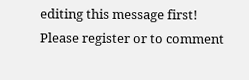editing this message first!
Please register or to comment